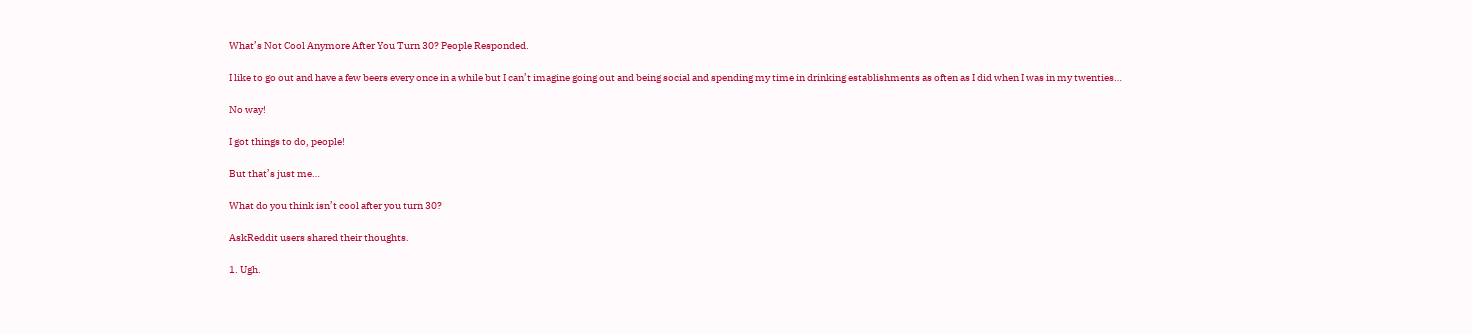What’s Not Cool Anymore After You Turn 30? People Responded.

I like to go out and have a few beers every once in a while but I can’t imagine going out and being social and spending my time in drinking establishments as often as I did when I was in my twenties…

No way!

I got things to do, people!

But that’s just me…

What do you think isn’t cool after you turn 30?

AskReddit users shared their thoughts.

1. Ugh.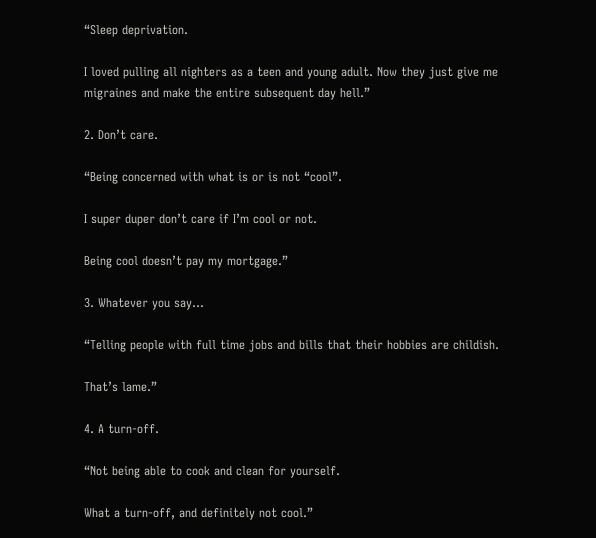“Sleep deprivation.

I loved pulling all nighters as a teen and young adult. Now they just give me migraines and make the entire subsequent day hell.”

2. Don’t care.

“Being concerned with what is or is not “cool”.

I super duper don’t care if I’m cool or not.

Being cool doesn’t pay my mortgage.”

3. Whatever you say…

“Telling people with full time jobs and bills that their hobbies are childish.

That’s lame.”

4. A turn-off.

“Not being able to cook and clean for yourself.

What a turn-off, and definitely not cool.”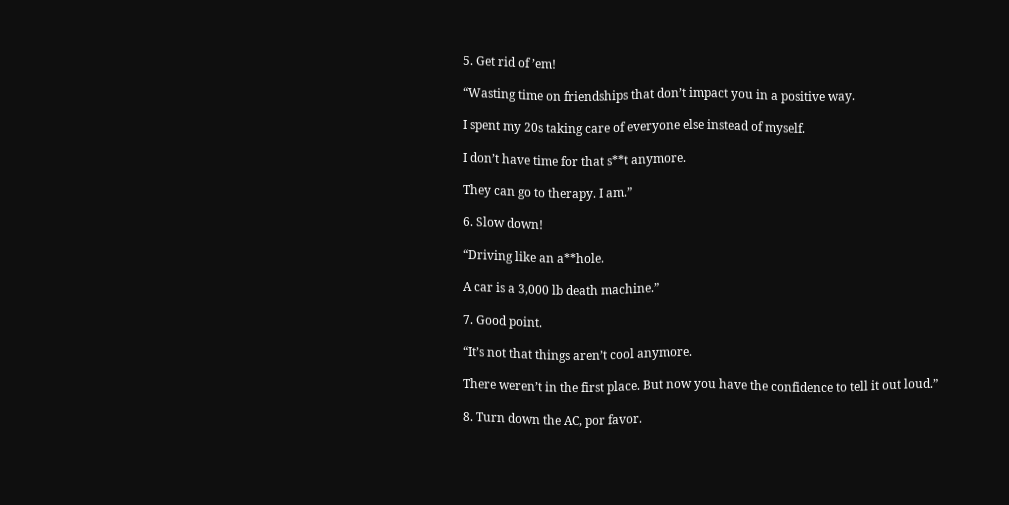5. Get rid of ’em!

“Wasting time on friendships that don’t impact you in a positive way.

I spent my 20s taking care of everyone else instead of myself.

I don’t have time for that s**t anymore.

They can go to therapy. I am.”

6. Slow down!

“Driving like an a**hole.

A car is a 3,000 lb death machine.”

7. Good point.

“It’s not that things aren’t cool anymore.

There weren’t in the first place. But now you have the confidence to tell it out loud.”

8. Turn down the AC, por favor.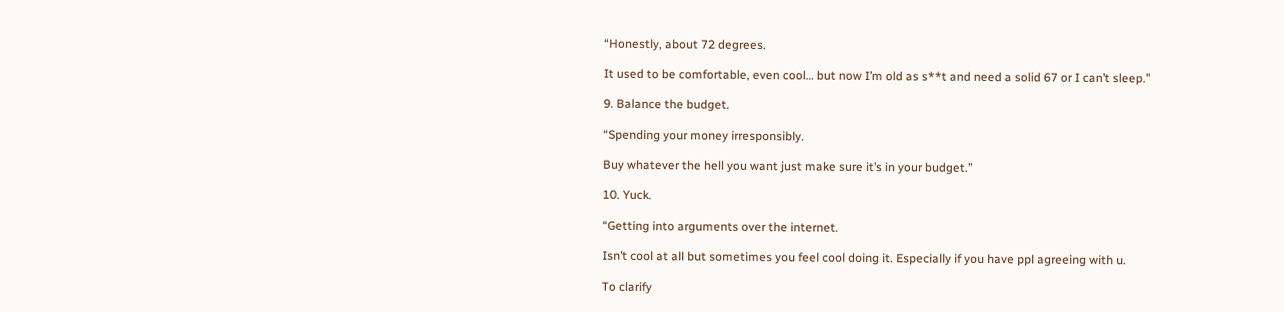“Honestly, about 72 degrees.

It used to be comfortable, even cool… but now I’m old as s**t and need a solid 67 or I can’t sleep.”

9. Balance the budget.

“Spending your money irresponsibly.

Buy whatever the hell you want just make sure it’s in your budget.”

10. Yuck.

“Getting into arguments over the internet.

Isn’t cool at all but sometimes you feel cool doing it. Especially if you have ppl agreeing with u.

To clarify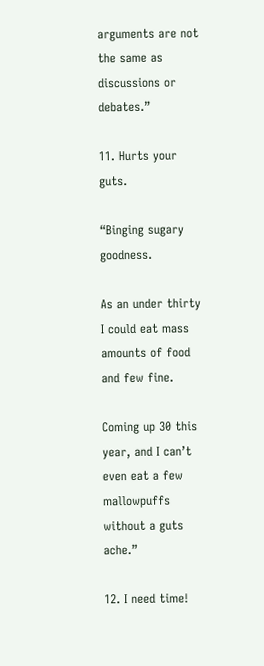arguments are not the same as discussions or debates.”

11. Hurts your guts.

“Binging sugary goodness.

As an under thirty I could eat mass amounts of food and few fine.

Coming up 30 this year, and I can’t even eat a few mallowpuffs without a guts ache.”

12. I need time!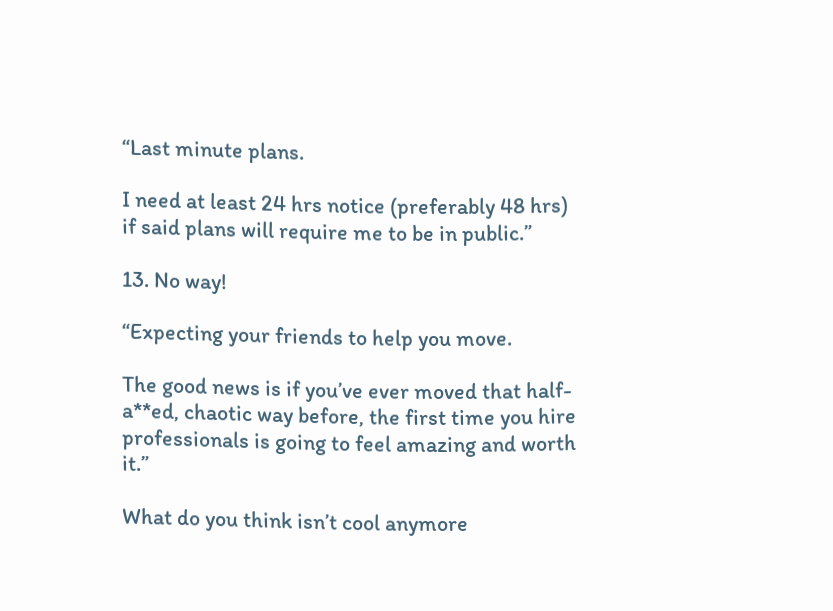“Last minute plans.

I need at least 24 hrs notice (preferably 48 hrs) if said plans will require me to be in public.”

13. No way!

“Expecting your friends to help you move.

The good news is if you’ve ever moved that half-a**ed, chaotic way before, the first time you hire professionals is going to feel amazing and worth it.”

What do you think isn’t cool anymore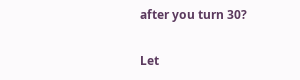after you turn 30?

Let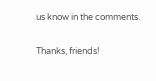us know in the comments.

Thanks, friends!